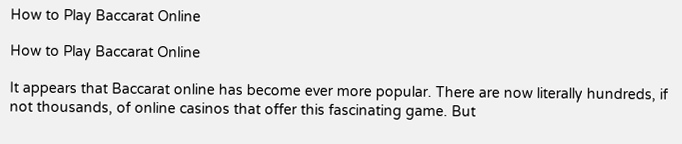How to Play Baccarat Online

How to Play Baccarat Online

It appears that Baccarat online has become ever more popular. There are now literally hundreds, if not thousands, of online casinos that offer this fascinating game. But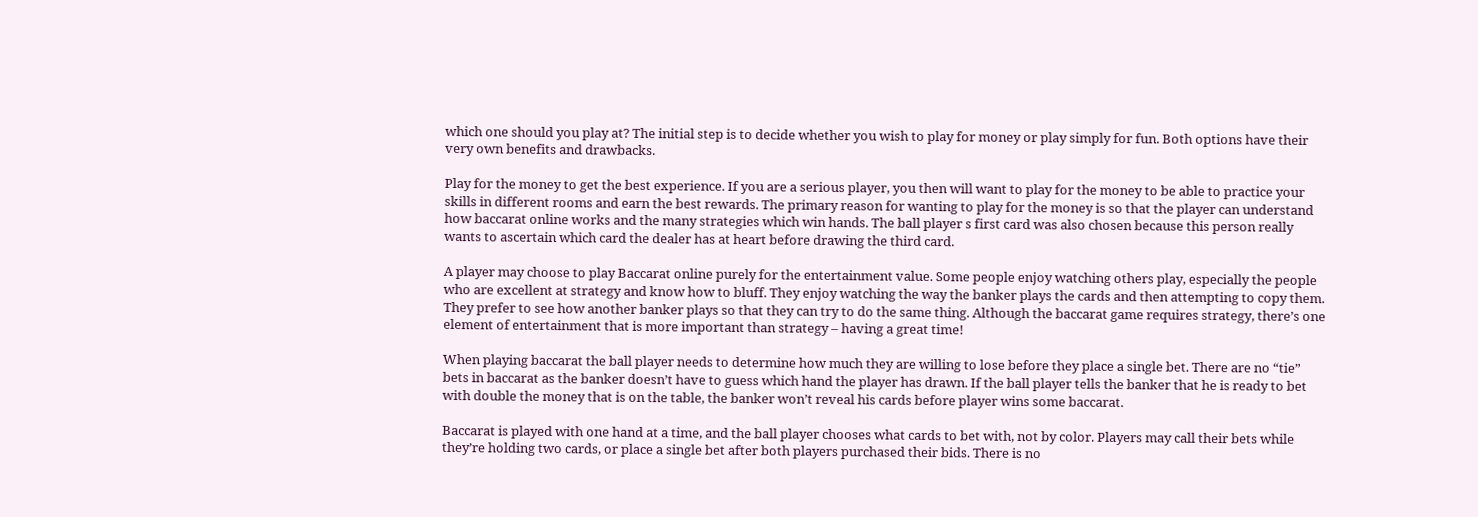which one should you play at? The initial step is to decide whether you wish to play for money or play simply for fun. Both options have their very own benefits and drawbacks.

Play for the money to get the best experience. If you are a serious player, you then will want to play for the money to be able to practice your skills in different rooms and earn the best rewards. The primary reason for wanting to play for the money is so that the player can understand how baccarat online works and the many strategies which win hands. The ball player s first card was also chosen because this person really wants to ascertain which card the dealer has at heart before drawing the third card.

A player may choose to play Baccarat online purely for the entertainment value. Some people enjoy watching others play, especially the people who are excellent at strategy and know how to bluff. They enjoy watching the way the banker plays the cards and then attempting to copy them. They prefer to see how another banker plays so that they can try to do the same thing. Although the baccarat game requires strategy, there’s one element of entertainment that is more important than strategy – having a great time!

When playing baccarat the ball player needs to determine how much they are willing to lose before they place a single bet. There are no “tie” bets in baccarat as the banker doesn’t have to guess which hand the player has drawn. If the ball player tells the banker that he is ready to bet with double the money that is on the table, the banker won’t reveal his cards before player wins some baccarat.

Baccarat is played with one hand at a time, and the ball player chooses what cards to bet with, not by color. Players may call their bets while they’re holding two cards, or place a single bet after both players purchased their bids. There is no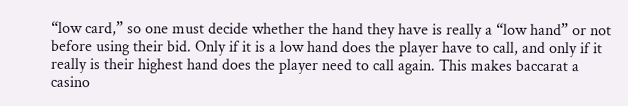“low card,” so one must decide whether the hand they have is really a “low hand” or not before using their bid. Only if it is a low hand does the player have to call, and only if it really is their highest hand does the player need to call again. This makes baccarat a casino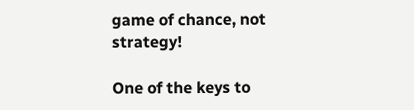game of chance, not strategy!

One of the keys to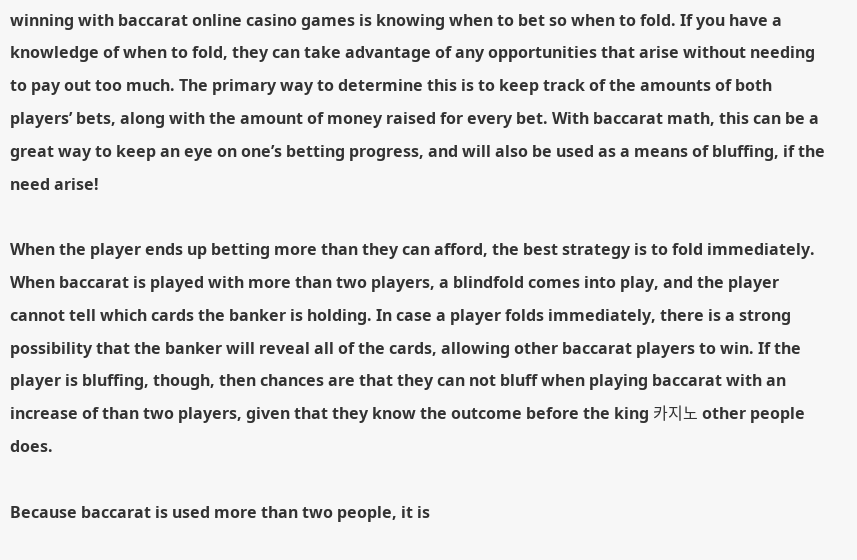winning with baccarat online casino games is knowing when to bet so when to fold. If you have a knowledge of when to fold, they can take advantage of any opportunities that arise without needing to pay out too much. The primary way to determine this is to keep track of the amounts of both players’ bets, along with the amount of money raised for every bet. With baccarat math, this can be a great way to keep an eye on one’s betting progress, and will also be used as a means of bluffing, if the need arise!

When the player ends up betting more than they can afford, the best strategy is to fold immediately. When baccarat is played with more than two players, a blindfold comes into play, and the player cannot tell which cards the banker is holding. In case a player folds immediately, there is a strong possibility that the banker will reveal all of the cards, allowing other baccarat players to win. If the player is bluffing, though, then chances are that they can not bluff when playing baccarat with an increase of than two players, given that they know the outcome before the king 카지노 other people does.

Because baccarat is used more than two people, it is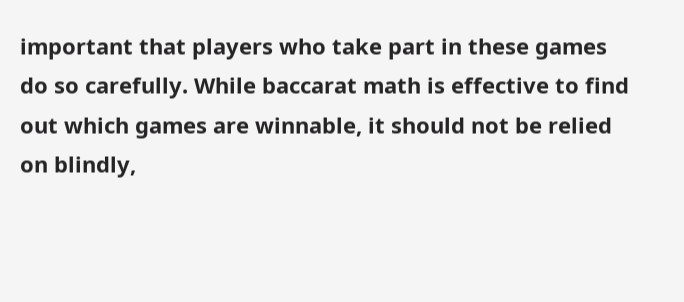important that players who take part in these games do so carefully. While baccarat math is effective to find out which games are winnable, it should not be relied on blindly,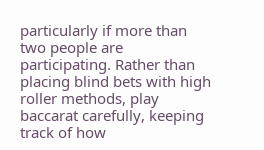particularly if more than two people are participating. Rather than placing blind bets with high roller methods, play baccarat carefully, keeping track of how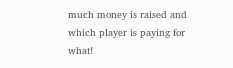much money is raised and which player is paying for what!